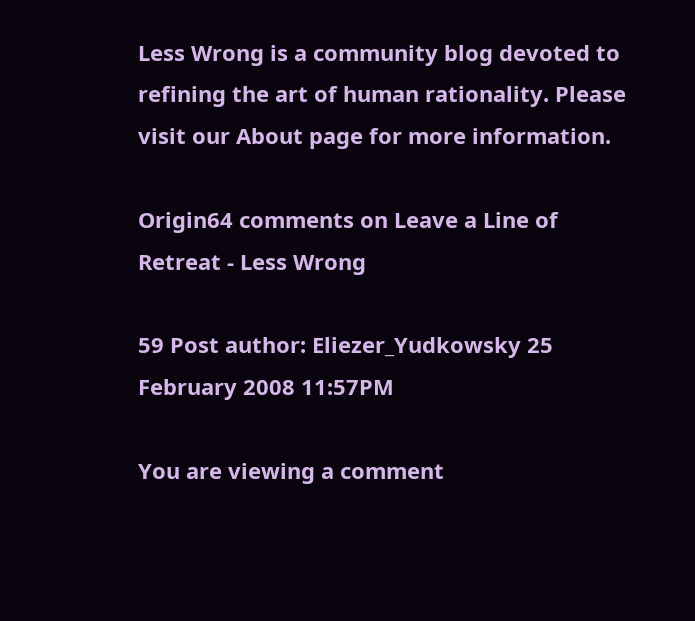Less Wrong is a community blog devoted to refining the art of human rationality. Please visit our About page for more information.

Origin64 comments on Leave a Line of Retreat - Less Wrong

59 Post author: Eliezer_Yudkowsky 25 February 2008 11:57PM

You are viewing a comment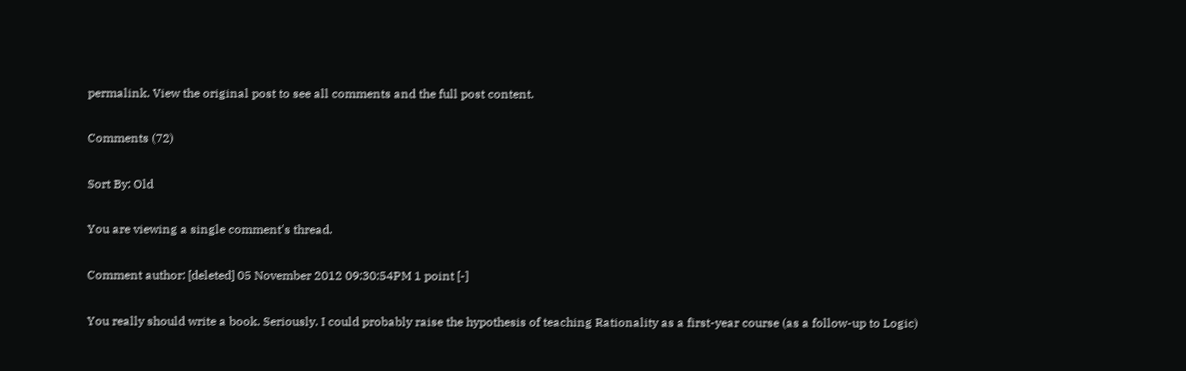permalink. View the original post to see all comments and the full post content.

Comments (72)

Sort By: Old

You are viewing a single comment's thread.

Comment author: [deleted] 05 November 2012 09:30:54PM 1 point [-]

You really should write a book. Seriously. I could probably raise the hypothesis of teaching Rationality as a first-year course (as a follow-up to Logic)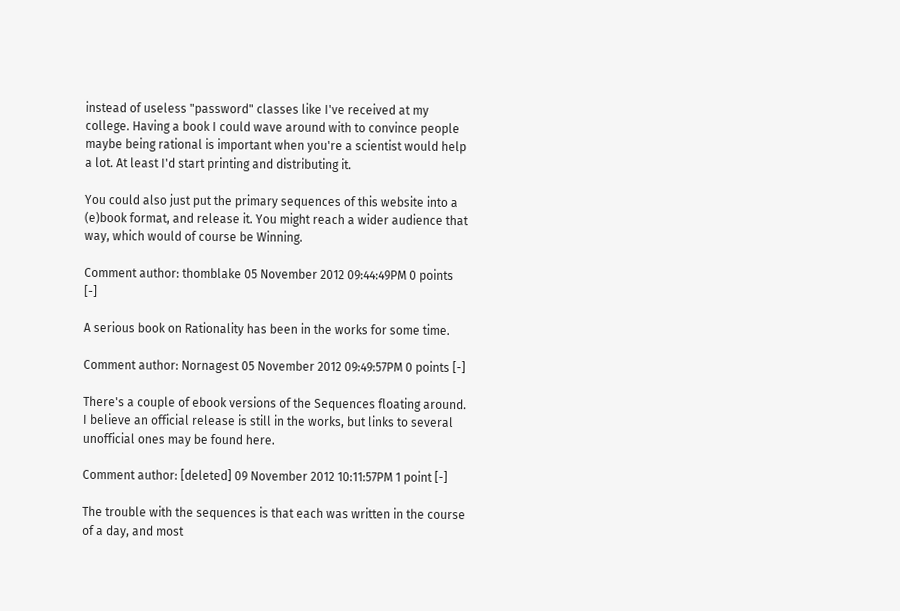instead of useless "password" classes like I've received at my college. Having a book I could wave around with to convince people maybe being rational is important when you're a scientist would help a lot. At least I'd start printing and distributing it.

You could also just put the primary sequences of this website into a (e)book format, and release it. You might reach a wider audience that way, which would of course be Winning.

Comment author: thomblake 05 November 2012 09:44:49PM 0 points [-]

A serious book on Rationality has been in the works for some time.

Comment author: Nornagest 05 November 2012 09:49:57PM 0 points [-]

There's a couple of ebook versions of the Sequences floating around. I believe an official release is still in the works, but links to several unofficial ones may be found here.

Comment author: [deleted] 09 November 2012 10:11:57PM 1 point [-]

The trouble with the sequences is that each was written in the course of a day, and most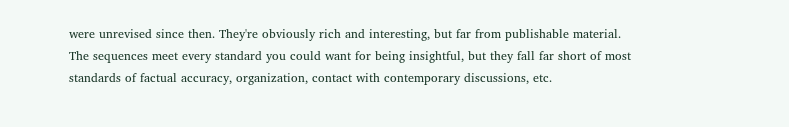were unrevised since then. They're obviously rich and interesting, but far from publishable material. The sequences meet every standard you could want for being insightful, but they fall far short of most standards of factual accuracy, organization, contact with contemporary discussions, etc.